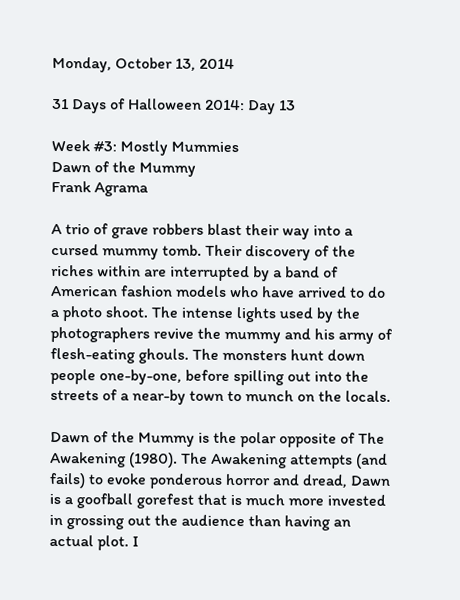Monday, October 13, 2014

31 Days of Halloween 2014: Day 13

Week #3: Mostly Mummies
Dawn of the Mummy
Frank Agrama

A trio of grave robbers blast their way into a cursed mummy tomb. Their discovery of the riches within are interrupted by a band of American fashion models who have arrived to do a photo shoot. The intense lights used by the photographers revive the mummy and his army of flesh-eating ghouls. The monsters hunt down people one-by-one, before spilling out into the streets of a near-by town to munch on the locals.

Dawn of the Mummy is the polar opposite of The Awakening (1980). The Awakening attempts (and fails) to evoke ponderous horror and dread, Dawn is a goofball gorefest that is much more invested in grossing out the audience than having an actual plot. I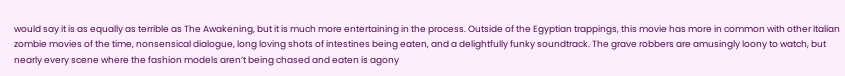would say it is as equally as terrible as The Awakening, but it is much more entertaining in the process. Outside of the Egyptian trappings, this movie has more in common with other Italian zombie movies of the time, nonsensical dialogue, long loving shots of intestines being eaten, and a delightfully funky soundtrack. The grave robbers are amusingly loony to watch, but nearly every scene where the fashion models aren’t being chased and eaten is agony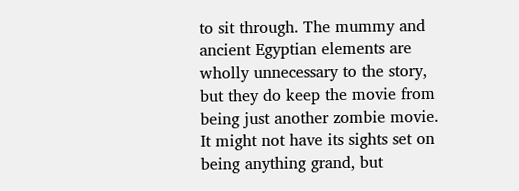to sit through. The mummy and ancient Egyptian elements are wholly unnecessary to the story, but they do keep the movie from being just another zombie movie. It might not have its sights set on being anything grand, but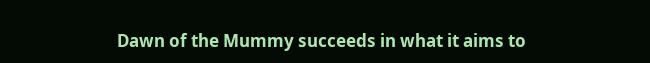Dawn of the Mummy succeeds in what it aims to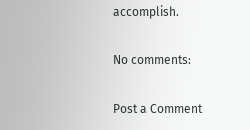accomplish.

No comments:

Post a Comment